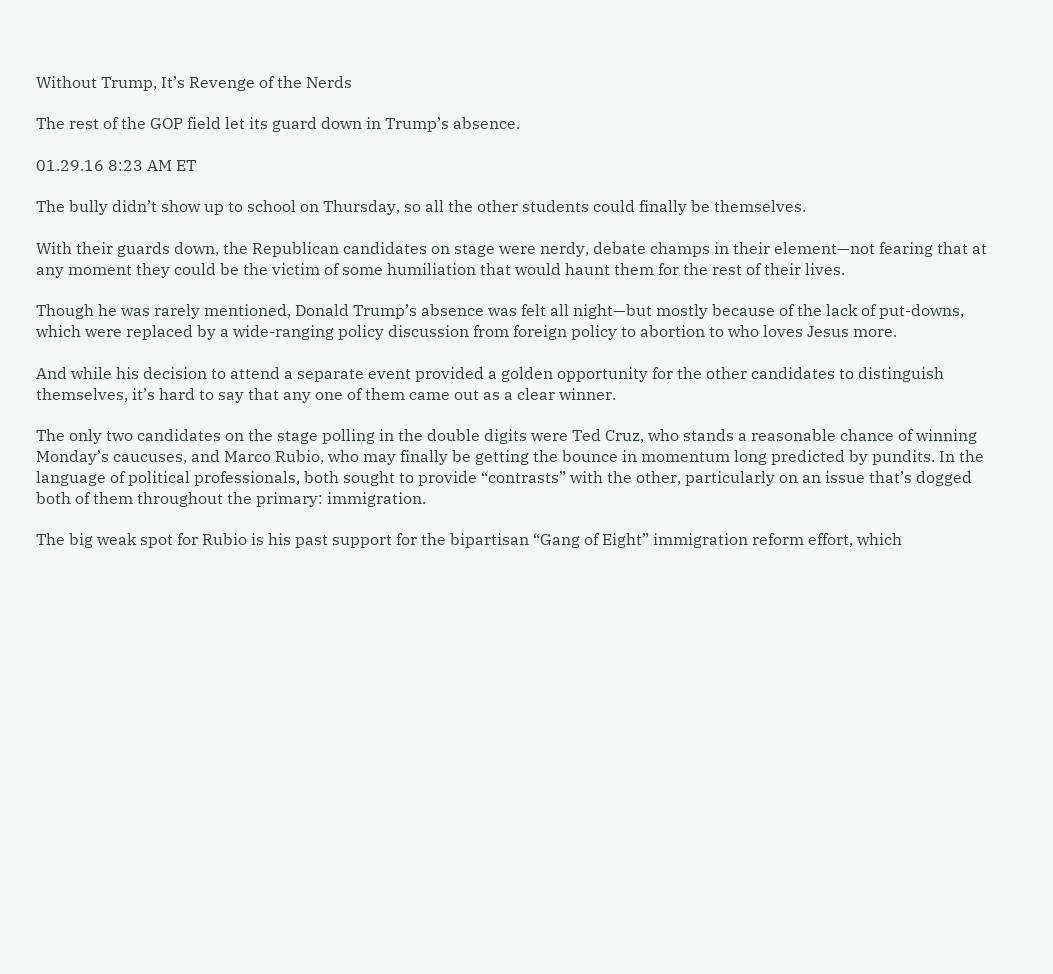Without Trump, It’s Revenge of the Nerds

The rest of the GOP field let its guard down in Trump’s absence.

01.29.16 8:23 AM ET

The bully didn’t show up to school on Thursday, so all the other students could finally be themselves.

With their guards down, the Republican candidates on stage were nerdy, debate champs in their element—not fearing that at any moment they could be the victim of some humiliation that would haunt them for the rest of their lives.

Though he was rarely mentioned, Donald Trump’s absence was felt all night—but mostly because of the lack of put-downs, which were replaced by a wide-ranging policy discussion from foreign policy to abortion to who loves Jesus more.

And while his decision to attend a separate event provided a golden opportunity for the other candidates to distinguish themselves, it’s hard to say that any one of them came out as a clear winner.

The only two candidates on the stage polling in the double digits were Ted Cruz, who stands a reasonable chance of winning Monday’s caucuses, and Marco Rubio, who may finally be getting the bounce in momentum long predicted by pundits. In the language of political professionals, both sought to provide “contrasts” with the other, particularly on an issue that’s dogged both of them throughout the primary: immigration.

The big weak spot for Rubio is his past support for the bipartisan “Gang of Eight” immigration reform effort, which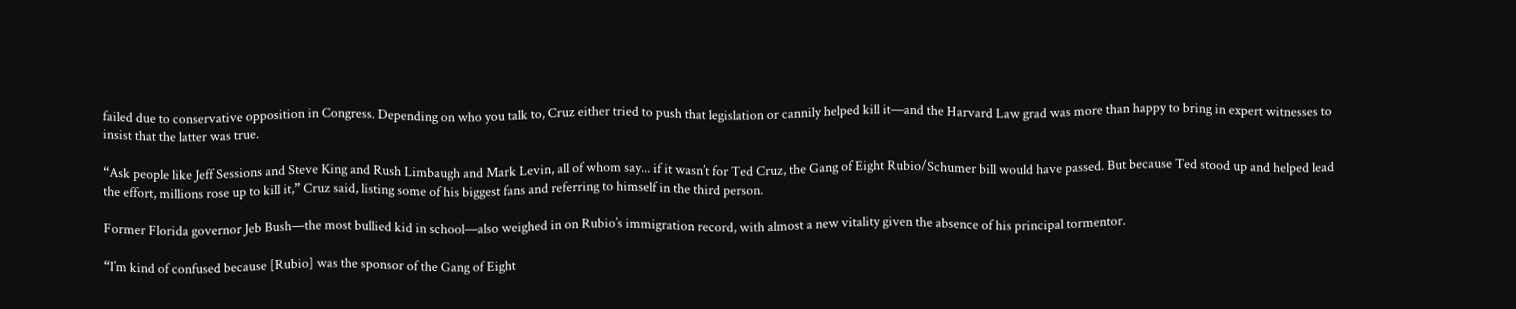failed due to conservative opposition in Congress. Depending on who you talk to, Cruz either tried to push that legislation or cannily helped kill it—and the Harvard Law grad was more than happy to bring in expert witnesses to insist that the latter was true.

“Ask people like Jeff Sessions and Steve King and Rush Limbaugh and Mark Levin, all of whom say... if it wasn’t for Ted Cruz, the Gang of Eight Rubio/Schumer bill would have passed. But because Ted stood up and helped lead the effort, millions rose up to kill it,” Cruz said, listing some of his biggest fans and referring to himself in the third person.

Former Florida governor Jeb Bush—the most bullied kid in school—also weighed in on Rubio’s immigration record, with almost a new vitality given the absence of his principal tormentor.

“I’m kind of confused because [Rubio] was the sponsor of the Gang of Eight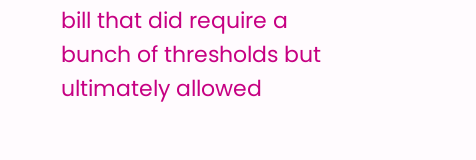bill that did require a bunch of thresholds but ultimately allowed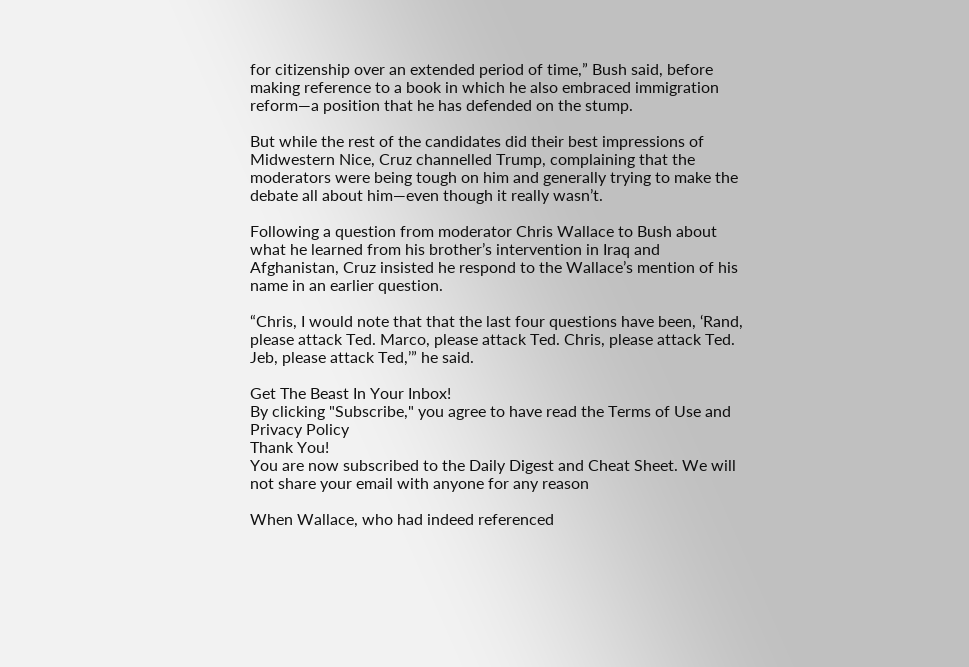for citizenship over an extended period of time,” Bush said, before making reference to a book in which he also embraced immigration reform—a position that he has defended on the stump.

But while the rest of the candidates did their best impressions of Midwestern Nice, Cruz channelled Trump, complaining that the moderators were being tough on him and generally trying to make the debate all about him—even though it really wasn’t.

Following a question from moderator Chris Wallace to Bush about what he learned from his brother’s intervention in Iraq and Afghanistan, Cruz insisted he respond to the Wallace’s mention of his name in an earlier question.

“Chris, I would note that that the last four questions have been, ‘Rand, please attack Ted. Marco, please attack Ted. Chris, please attack Ted. Jeb, please attack Ted,’” he said.

Get The Beast In Your Inbox!
By clicking "Subscribe," you agree to have read the Terms of Use and Privacy Policy
Thank You!
You are now subscribed to the Daily Digest and Cheat Sheet. We will not share your email with anyone for any reason

When Wallace, who had indeed referenced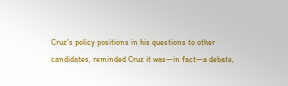Cruz’s policy positions in his questions to other candidates, reminded Cruz it was—in fact—a debate,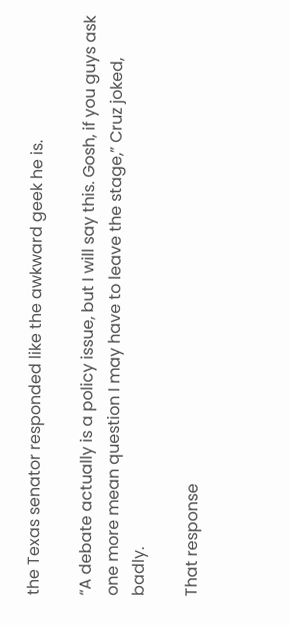the Texas senator responded like the awkward geek he is.

“A debate actually is a policy issue, but I will say this. Gosh, if you guys ask one more mean question I may have to leave the stage,” Cruz joked, badly.

That response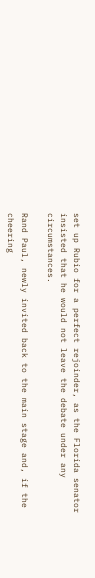set up Rubio for a perfect rejoinder, as the Florida senator insisted that he would not leave the debate under any circumstances.

Rand Paul, newly invited back to the main stage and, if the cheering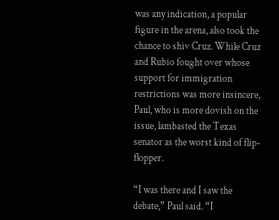was any indication, a popular figure in the arena, also took the chance to shiv Cruz. While Cruz and Rubio fought over whose support for immigration restrictions was more insincere, Paul, who is more dovish on the issue, lambasted the Texas senator as the worst kind of flip-flopper.

“I was there and I saw the debate,” Paul said. “I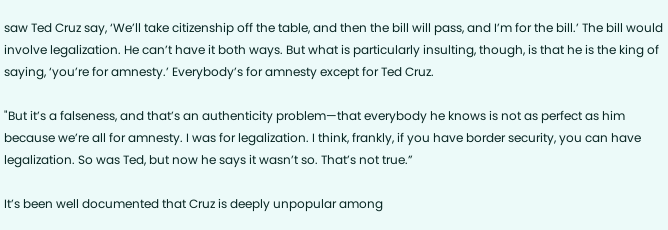saw Ted Cruz say, ‘We’ll take citizenship off the table, and then the bill will pass, and I’m for the bill.’ The bill would involve legalization. He can’t have it both ways. But what is particularly insulting, though, is that he is the king of saying, ‘you’re for amnesty.’ Everybody’s for amnesty except for Ted Cruz.

"But it’s a falseness, and that’s an authenticity problem—that everybody he knows is not as perfect as him because we’re all for amnesty. I was for legalization. I think, frankly, if you have border security, you can have legalization. So was Ted, but now he says it wasn’t so. That’s not true.”

It’s been well documented that Cruz is deeply unpopular among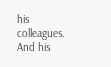his colleagues. And his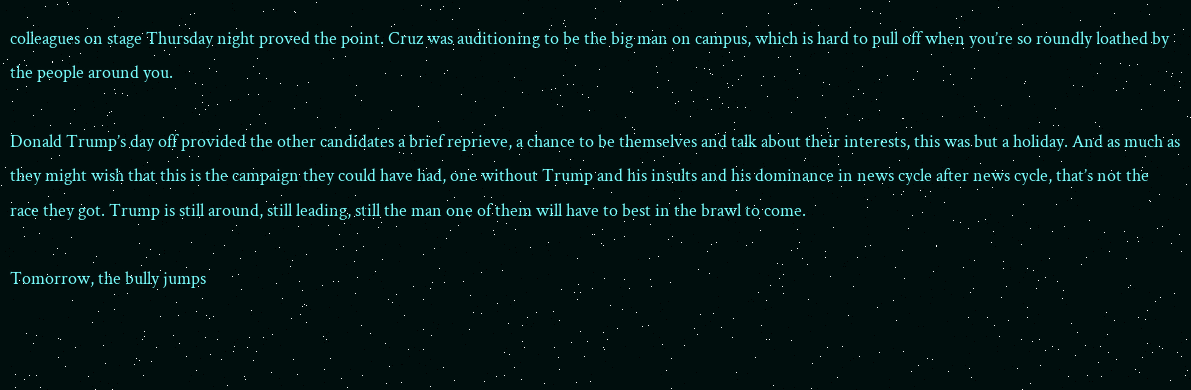colleagues on stage Thursday night proved the point. Cruz was auditioning to be the big man on campus, which is hard to pull off when you’re so roundly loathed by the people around you.

Donald Trump’s day off provided the other candidates a brief reprieve, a chance to be themselves and talk about their interests, this was but a holiday. And as much as they might wish that this is the campaign they could have had, one without Trump and his insults and his dominance in news cycle after news cycle, that’s not the race they got. Trump is still around, still leading, still the man one of them will have to best in the brawl to come.

Tomorrow, the bully jumps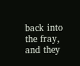back into the fray, and they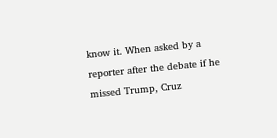know it. When asked by a reporter after the debate if he missed Trump, Cruz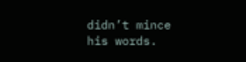didn’t mince his words.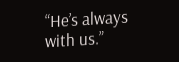“He’s always with us.”